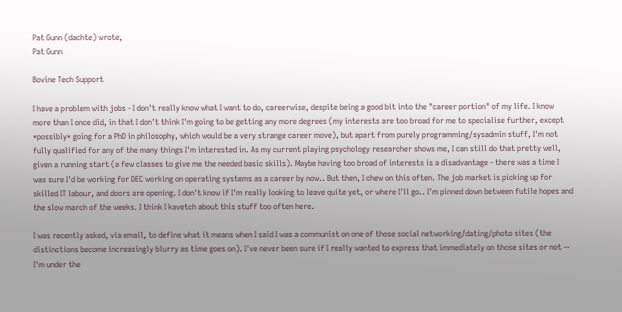Pat Gunn (dachte) wrote,
Pat Gunn

Bovine Tech Support

I have a problem with jobs - I don't really know what I want to do, careerwise, despite being a good bit into the "career portion" of my life. I know more than I once did, in that I don't think I'm going to be getting any more degrees (my interests are too broad for me to specialise further, except *possibly* going for a PhD in philosophy, which would be a very strange career move), but apart from purely programming/sysadmin stuff, I'm not fully qualified for any of the many things I'm interested in. As my current playing psychology researcher shows me, I can still do that pretty well, given a running start (a few classes to give me the needed basic skills). Maybe having too broad of interests is a disadvantage - there was a time I was sure I'd be working for DEC working on operating systems as a career by now.. But then, I chew on this often. The job market is picking up for skilled IT labour, and doors are opening. I don't know if I'm really looking to leave quite yet, or where I'll go.. I'm pinned down between futile hopes and the slow march of the weeks. I think I kavetch about this stuff too often here.

I was recently asked, via email, to define what it means when I said I was a communist on one of those social networking/dating/photo sites (the distinctions become increasingly blurry as time goes on). I've never been sure if I really wanted to express that immediately on those sites or not -- I'm under the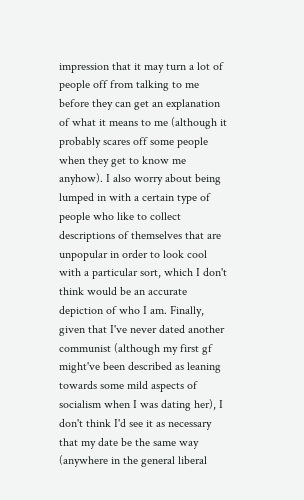impression that it may turn a lot of people off from talking to me before they can get an explanation of what it means to me (although it probably scares off some people when they get to know me anyhow). I also worry about being lumped in with a certain type of people who like to collect descriptions of themselves that are unpopular in order to look cool with a particular sort, which I don't think would be an accurate depiction of who I am. Finally, given that I've never dated another communist (although my first gf might've been described as leaning towards some mild aspects of socialism when I was dating her), I don't think I'd see it as necessary that my date be the same way (anywhere in the general liberal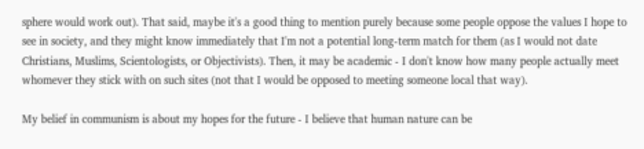sphere would work out). That said, maybe it's a good thing to mention purely because some people oppose the values I hope to see in society, and they might know immediately that I'm not a potential long-term match for them (as I would not date Christians, Muslims, Scientologists, or Objectivists). Then, it may be academic - I don't know how many people actually meet whomever they stick with on such sites (not that I would be opposed to meeting someone local that way).

My belief in communism is about my hopes for the future - I believe that human nature can be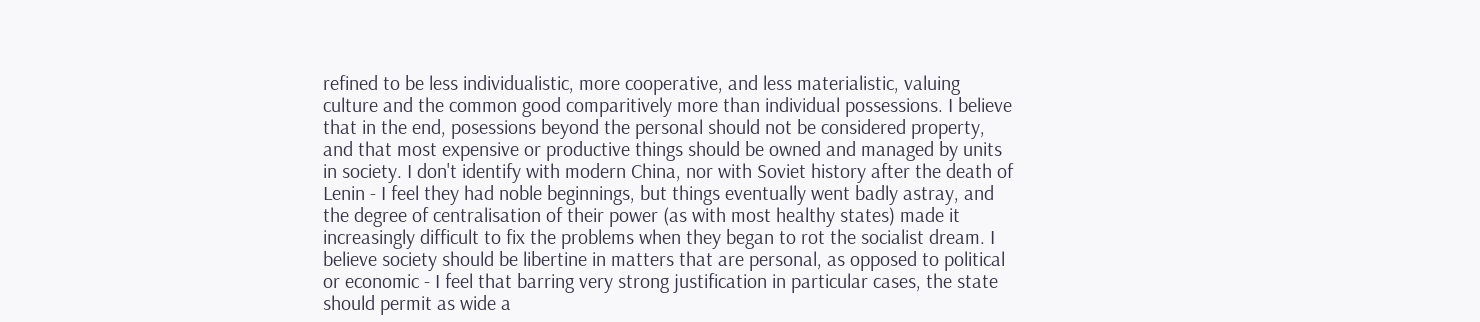refined to be less individualistic, more cooperative, and less materialistic, valuing culture and the common good comparitively more than individual possessions. I believe that in the end, posessions beyond the personal should not be considered property, and that most expensive or productive things should be owned and managed by units in society. I don't identify with modern China, nor with Soviet history after the death of Lenin - I feel they had noble beginnings, but things eventually went badly astray, and the degree of centralisation of their power (as with most healthy states) made it increasingly difficult to fix the problems when they began to rot the socialist dream. I believe society should be libertine in matters that are personal, as opposed to political or economic - I feel that barring very strong justification in particular cases, the state should permit as wide a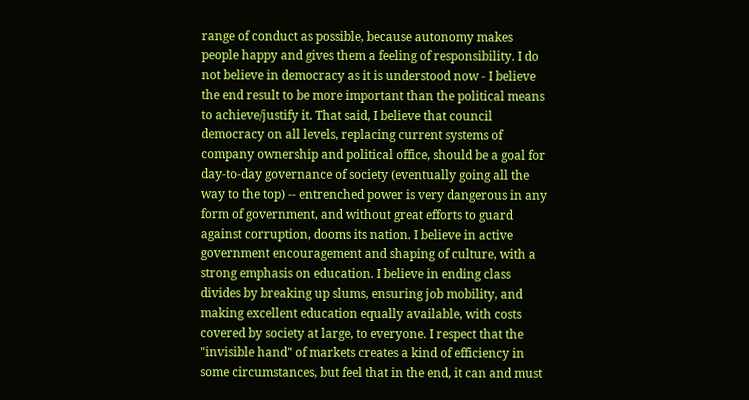range of conduct as possible, because autonomy makes people happy and gives them a feeling of responsibility. I do not believe in democracy as it is understood now - I believe the end result to be more important than the political means to achieve/justify it. That said, I believe that council democracy on all levels, replacing current systems of company ownership and political office, should be a goal for day-to-day governance of society (eventually going all the way to the top) -- entrenched power is very dangerous in any form of government, and without great efforts to guard against corruption, dooms its nation. I believe in active government encouragement and shaping of culture, with a strong emphasis on education. I believe in ending class divides by breaking up slums, ensuring job mobility, and making excellent education equally available, with costs covered by society at large, to everyone. I respect that the "invisible hand" of markets creates a kind of efficiency in some circumstances, but feel that in the end, it can and must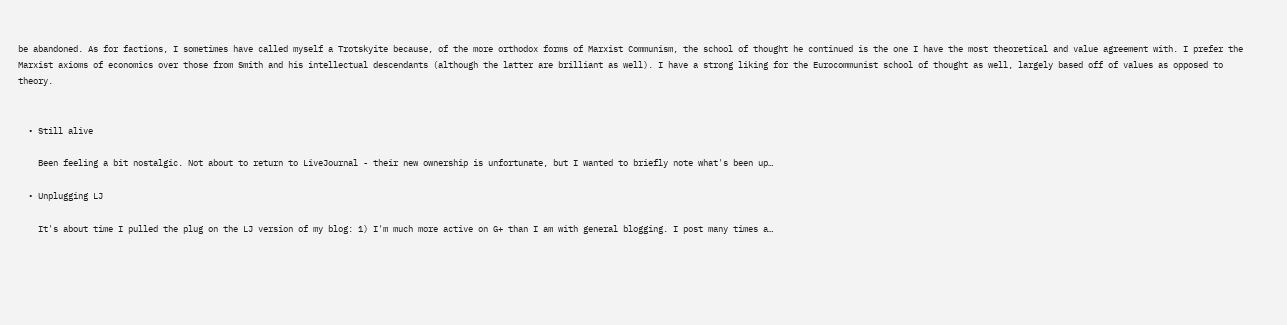be abandoned. As for factions, I sometimes have called myself a Trotskyite because, of the more orthodox forms of Marxist Communism, the school of thought he continued is the one I have the most theoretical and value agreement with. I prefer the Marxist axioms of economics over those from Smith and his intellectual descendants (although the latter are brilliant as well). I have a strong liking for the Eurocommunist school of thought as well, largely based off of values as opposed to theory.


  • Still alive

    Been feeling a bit nostalgic. Not about to return to LiveJournal - their new ownership is unfortunate, but I wanted to briefly note what's been up…

  • Unplugging LJ

    It's about time I pulled the plug on the LJ version of my blog: 1) I'm much more active on G+ than I am with general blogging. I post many times a…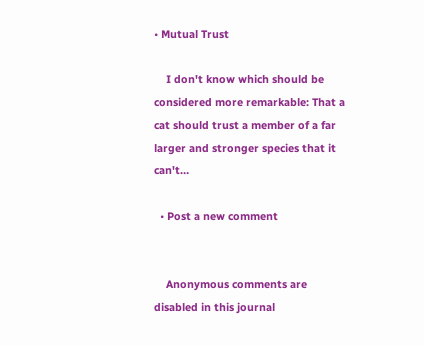• Mutual Trust

    I don't know which should be considered more remarkable: That a cat should trust a member of a far larger and stronger species that it can't…

  • Post a new comment


    Anonymous comments are disabled in this journal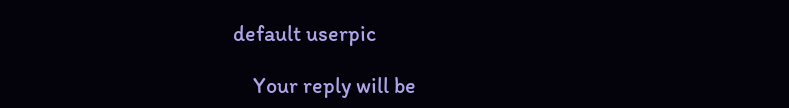default userpic

    Your reply will be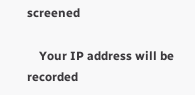screened

    Your IP address will be recorded